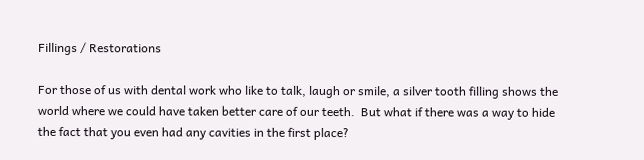Fillings / Restorations

For those of us with dental work who like to talk, laugh or smile, a silver tooth filling shows the world where we could have taken better care of our teeth.  But what if there was a way to hide the fact that you even had any cavities in the first place?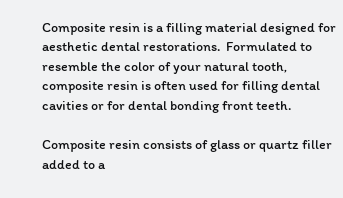Composite resin is a filling material designed for aesthetic dental restorations.  Formulated to resemble the color of your natural tooth, composite resin is often used for filling dental cavities or for dental bonding front teeth.

Composite resin consists of glass or quartz filler added to a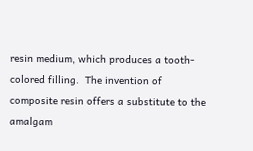resin medium, which produces a tooth-colored filling.  The invention of composite resin offers a substitute to the amalgam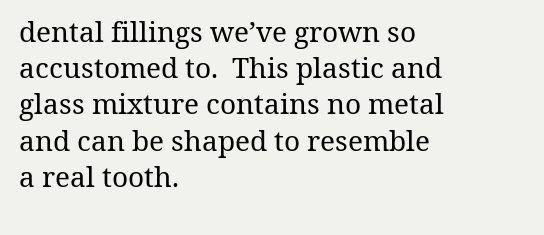dental fillings we’ve grown so accustomed to.  This plastic and glass mixture contains no metal and can be shaped to resemble a real tooth.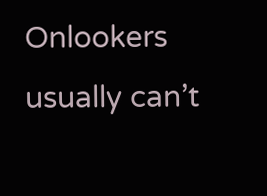Onlookers usually can’t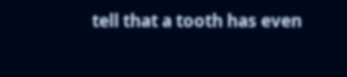tell that a tooth has even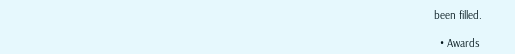been filled.

  • Awards